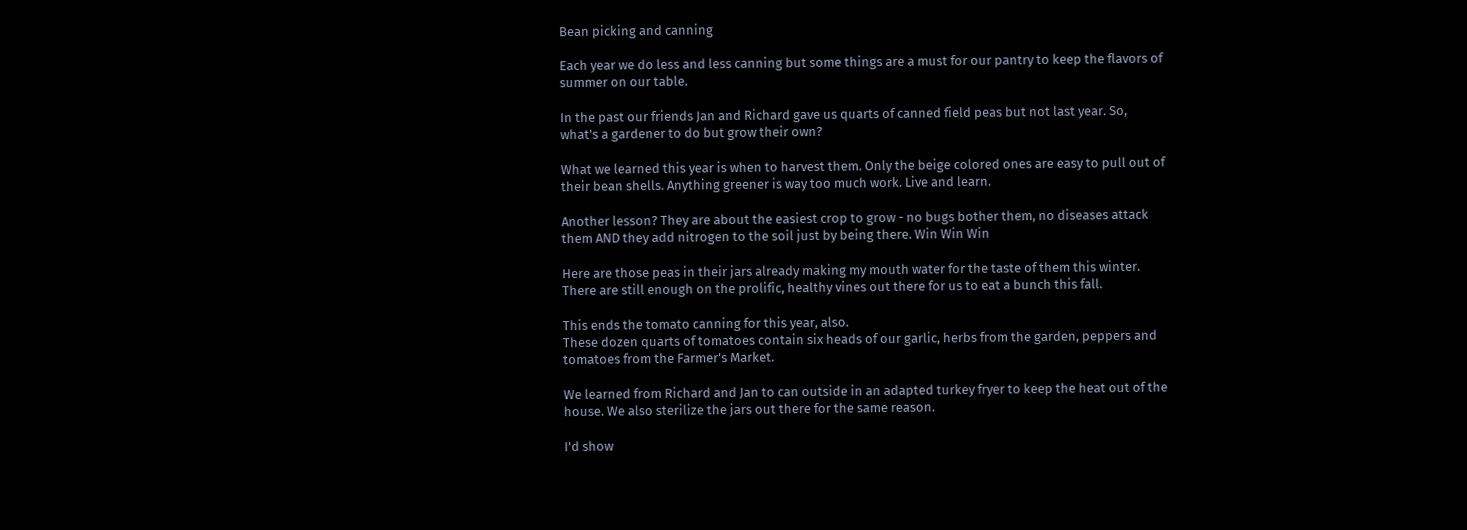Bean picking and canning

Each year we do less and less canning but some things are a must for our pantry to keep the flavors of summer on our table.

In the past our friends Jan and Richard gave us quarts of canned field peas but not last year. So, what's a gardener to do but grow their own?

What we learned this year is when to harvest them. Only the beige colored ones are easy to pull out of their bean shells. Anything greener is way too much work. Live and learn.

Another lesson? They are about the easiest crop to grow - no bugs bother them, no diseases attack them AND they add nitrogen to the soil just by being there. Win Win Win

Here are those peas in their jars already making my mouth water for the taste of them this winter. There are still enough on the prolific, healthy vines out there for us to eat a bunch this fall.

This ends the tomato canning for this year, also.
These dozen quarts of tomatoes contain six heads of our garlic, herbs from the garden, peppers and tomatoes from the Farmer's Market.

We learned from Richard and Jan to can outside in an adapted turkey fryer to keep the heat out of the house. We also sterilize the jars out there for the same reason.

I'd show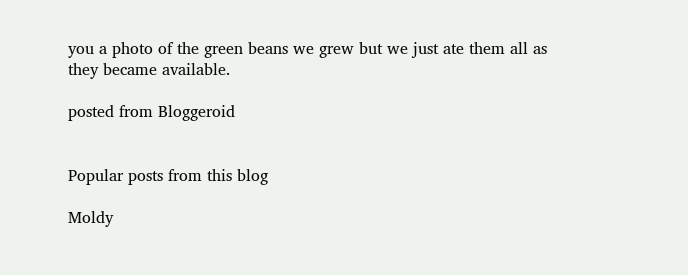you a photo of the green beans we grew but we just ate them all as they became available.

posted from Bloggeroid


Popular posts from this blog

Moldy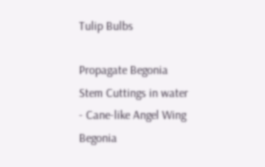Tulip Bulbs

Propagate Begonia Stem Cuttings in water - Cane-like Angel Wing Begonia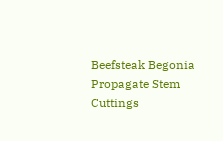Beefsteak Begonia Propagate Stem Cuttings